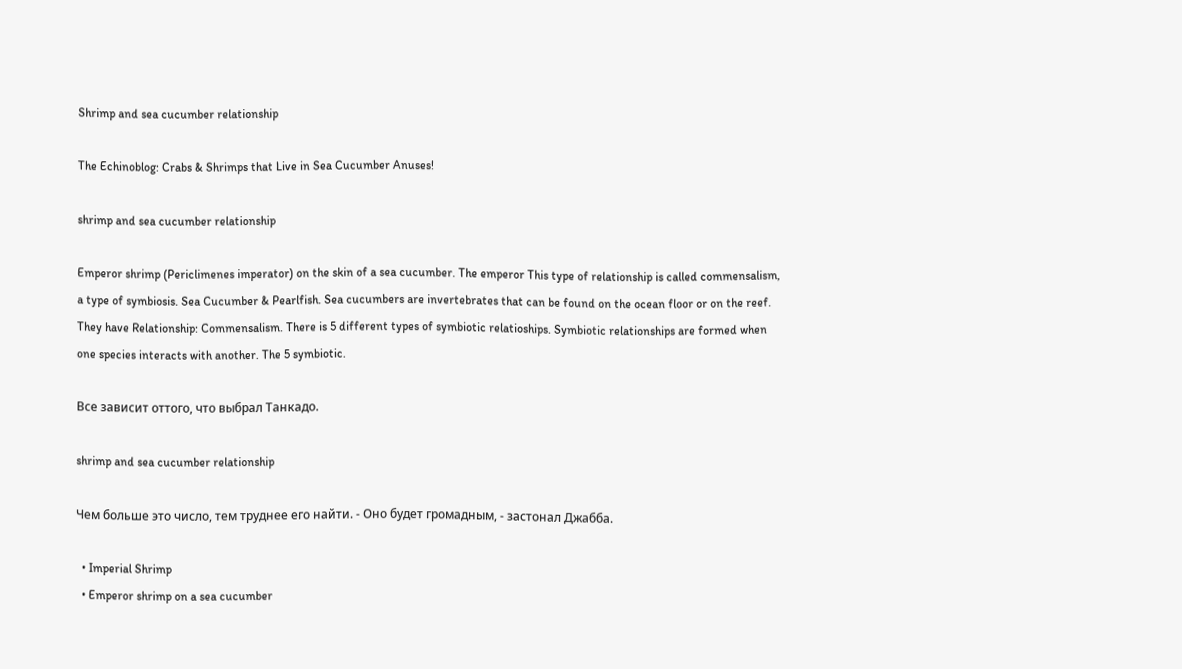Shrimp and sea cucumber relationship

The Echinoblog: Crabs & Shrimps that Live in Sea Cucumber Anuses!

shrimp and sea cucumber relationship

Emperor shrimp (Periclimenes imperator) on the skin of a sea cucumber. The emperor This type of relationship is called commensalism, a type of symbiosis. Sea Cucumber & Pearlfish. Sea cucumbers are invertebrates that can be found on the ocean floor or on the reef. They have Relationship: Commensalism. There is 5 different types of symbiotic relatioships. Symbiotic relationships are formed when one species interacts with another. The 5 symbiotic.

Все зависит оттого, что выбрал Танкадо.

shrimp and sea cucumber relationship

Чем больше это число, тем труднее его найти. - Оно будет громадным, - застонал Джабба.

  • Imperial Shrimp
  • Emperor shrimp on a sea cucumber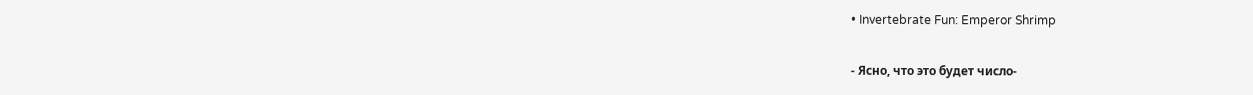• Invertebrate Fun: Emperor Shrimp

- Ясно, что это будет число-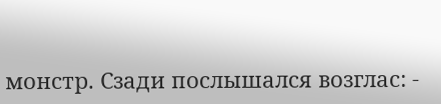монстр. Сзади послышался возглас: -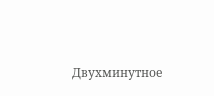Двухминутное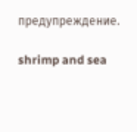предупреждение.

shrimp and sea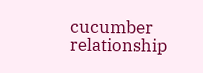cucumber relationship